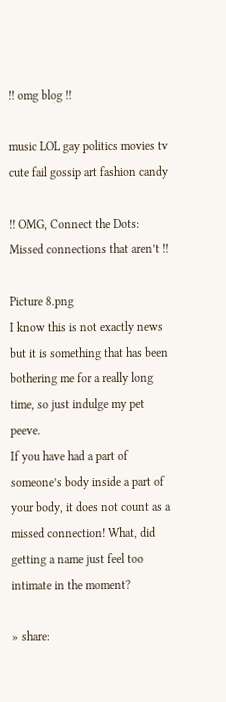!! omg blog !!

music LOL gay politics movies tv
cute fail gossip art fashion candy

!! OMG, Connect the Dots: Missed connections that aren’t !!

Picture 8.png
I know this is not exactly news but it is something that has been bothering me for a really long time, so just indulge my pet peeve.
If you have had a part of someone’s body inside a part of your body, it does not count as a missed connection! What, did getting a name just feel too intimate in the moment?

» share: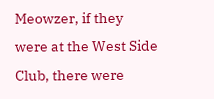Meowzer, if they were at the West Side Club, there were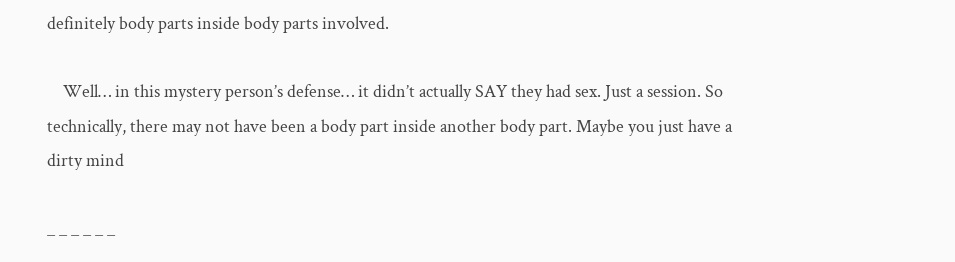definitely body parts inside body parts involved.

    Well… in this mystery person’s defense… it didn’t actually SAY they had sex. Just a session. So technically, there may not have been a body part inside another body part. Maybe you just have a dirty mind

_ _ _ _ _ _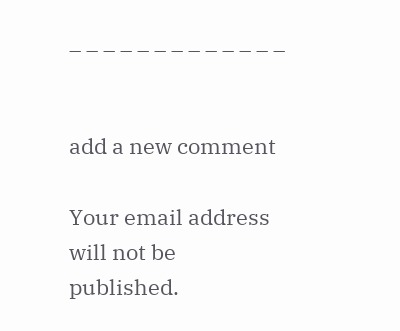_ _ _ _ _ _ _ _ _ _ _ _ _


add a new comment

Your email address will not be published.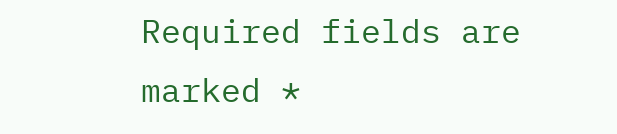Required fields are marked *